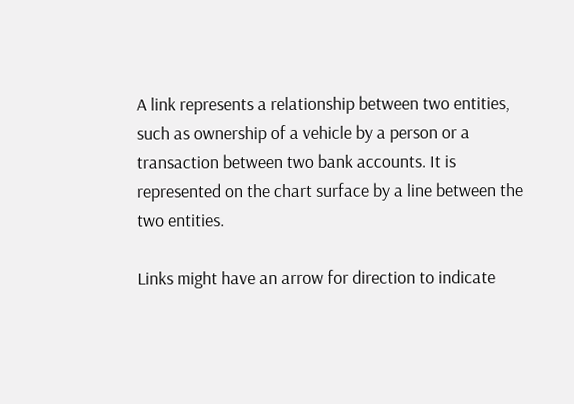A link represents a relationship between two entities, such as ownership of a vehicle by a person or a transaction between two bank accounts. It is represented on the chart surface by a line between the two entities.

Links might have an arrow for direction to indicate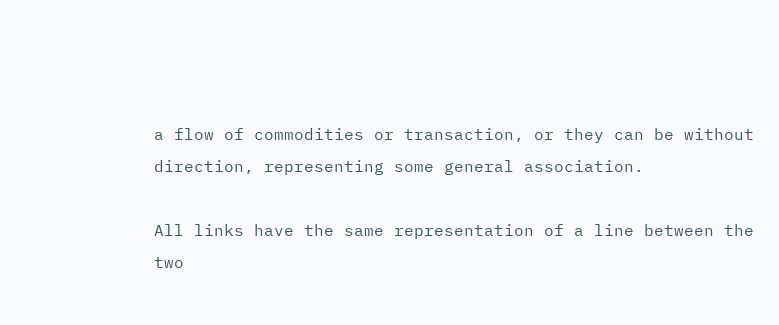a flow of commodities or transaction, or they can be without direction, representing some general association.

All links have the same representation of a line between the two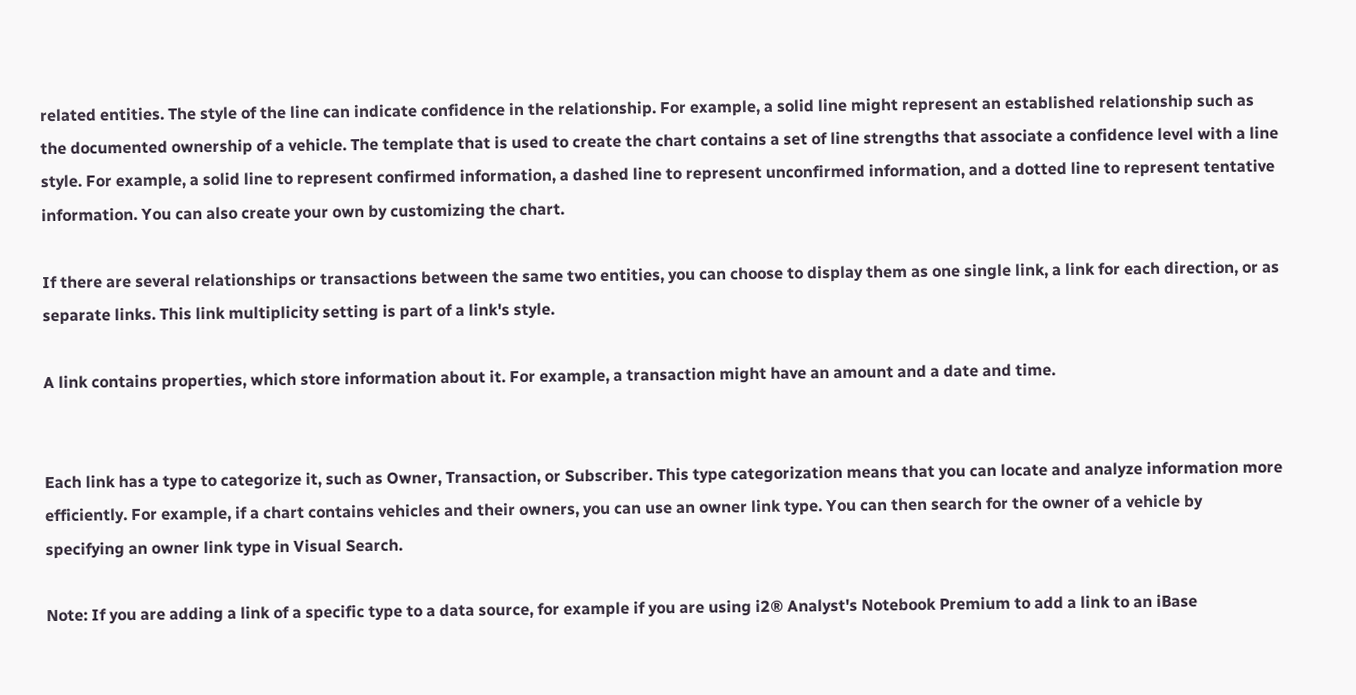related entities. The style of the line can indicate confidence in the relationship. For example, a solid line might represent an established relationship such as the documented ownership of a vehicle. The template that is used to create the chart contains a set of line strengths that associate a confidence level with a line style. For example, a solid line to represent confirmed information, a dashed line to represent unconfirmed information, and a dotted line to represent tentative information. You can also create your own by customizing the chart.

If there are several relationships or transactions between the same two entities, you can choose to display them as one single link, a link for each direction, or as separate links. This link multiplicity setting is part of a link's style.

A link contains properties, which store information about it. For example, a transaction might have an amount and a date and time.


Each link has a type to categorize it, such as Owner, Transaction, or Subscriber. This type categorization means that you can locate and analyze information more efficiently. For example, if a chart contains vehicles and their owners, you can use an owner link type. You can then search for the owner of a vehicle by specifying an owner link type in Visual Search.

Note: If you are adding a link of a specific type to a data source, for example if you are using i2® Analyst's Notebook Premium to add a link to an iBase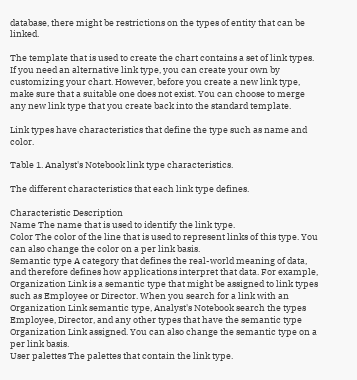database, there might be restrictions on the types of entity that can be linked.

The template that is used to create the chart contains a set of link types. If you need an alternative link type, you can create your own by customizing your chart. However, before you create a new link type, make sure that a suitable one does not exist. You can choose to merge any new link type that you create back into the standard template.

Link types have characteristics that define the type such as name and color.

Table 1. Analyst's Notebook link type characteristics.

The different characteristics that each link type defines.

Characteristic Description
Name The name that is used to identify the link type.
Color The color of the line that is used to represent links of this type. You can also change the color on a per link basis.
Semantic type A category that defines the real-world meaning of data, and therefore defines how applications interpret that data. For example, Organization Link is a semantic type that might be assigned to link types such as Employee or Director. When you search for a link with an Organization Link semantic type, Analyst's Notebook search the types Employee, Director, and any other types that have the semantic type Organization Link assigned. You can also change the semantic type on a per link basis.
User palettes The palettes that contain the link type.